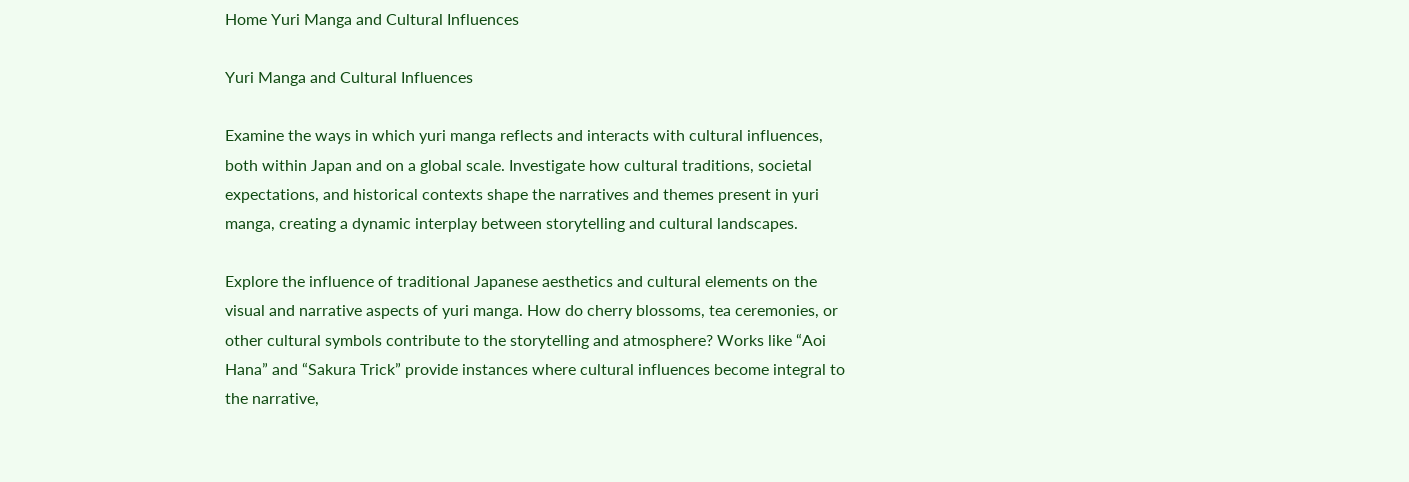Home Yuri Manga and Cultural Influences

Yuri Manga and Cultural Influences

Examine the ways in which yuri manga reflects and interacts with cultural influences, both within Japan and on a global scale. Investigate how cultural traditions, societal expectations, and historical contexts shape the narratives and themes present in yuri manga, creating a dynamic interplay between storytelling and cultural landscapes.

Explore the influence of traditional Japanese aesthetics and cultural elements on the visual and narrative aspects of yuri manga. How do cherry blossoms, tea ceremonies, or other cultural symbols contribute to the storytelling and atmosphere? Works like “Aoi Hana” and “Sakura Trick” provide instances where cultural influences become integral to the narrative,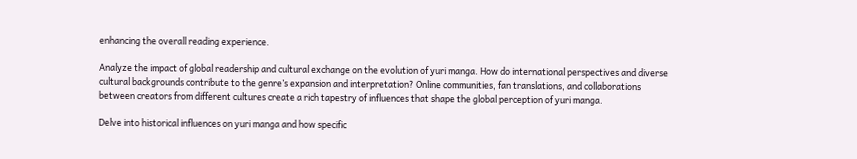enhancing the overall reading experience.

Analyze the impact of global readership and cultural exchange on the evolution of yuri manga. How do international perspectives and diverse cultural backgrounds contribute to the genre’s expansion and interpretation? Online communities, fan translations, and collaborations between creators from different cultures create a rich tapestry of influences that shape the global perception of yuri manga.

Delve into historical influences on yuri manga and how specific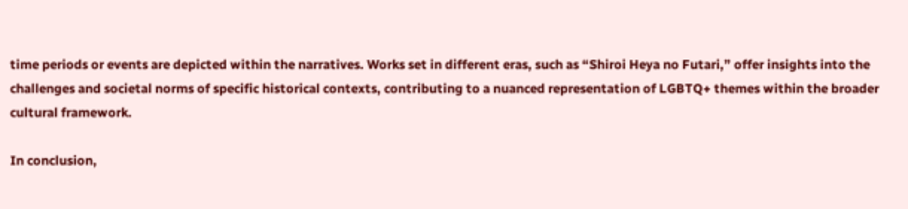time periods or events are depicted within the narratives. Works set in different eras, such as “Shiroi Heya no Futari,” offer insights into the challenges and societal norms of specific historical contexts, contributing to a nuanced representation of LGBTQ+ themes within the broader cultural framework.

In conclusion,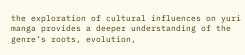the exploration of cultural influences on yuri manga provides a deeper understanding of the genre’s roots, evolution,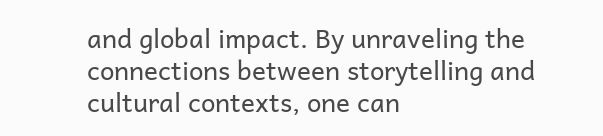and global impact. By unraveling the connections between storytelling and cultural contexts, one can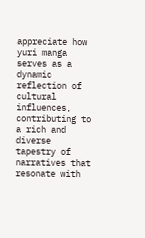appreciate how yuri manga serves as a dynamic reflection of cultural influences, contributing to a rich and diverse tapestry of narratives that resonate with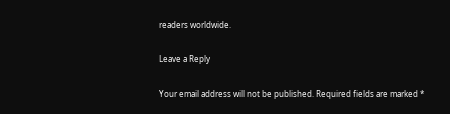readers worldwide.

Leave a Reply

Your email address will not be published. Required fields are marked *